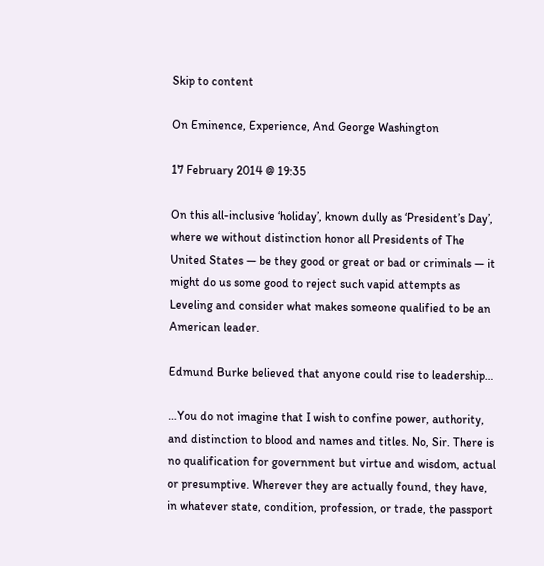Skip to content

On Eminence, Experience, And George Washington

17 February 2014 @ 19:35

On this all-inclusive ‘holiday’, known dully as ‘President’s Day’, where we without distinction honor all Presidents of The United States — be they good or great or bad or criminals — it might do us some good to reject such vapid attempts as Leveling and consider what makes someone qualified to be an American leader.

Edmund Burke believed that anyone could rise to leadership…

…You do not imagine that I wish to confine power, authority, and distinction to blood and names and titles. No, Sir. There is no qualification for government but virtue and wisdom, actual or presumptive. Wherever they are actually found, they have, in whatever state, condition, profession, or trade, the passport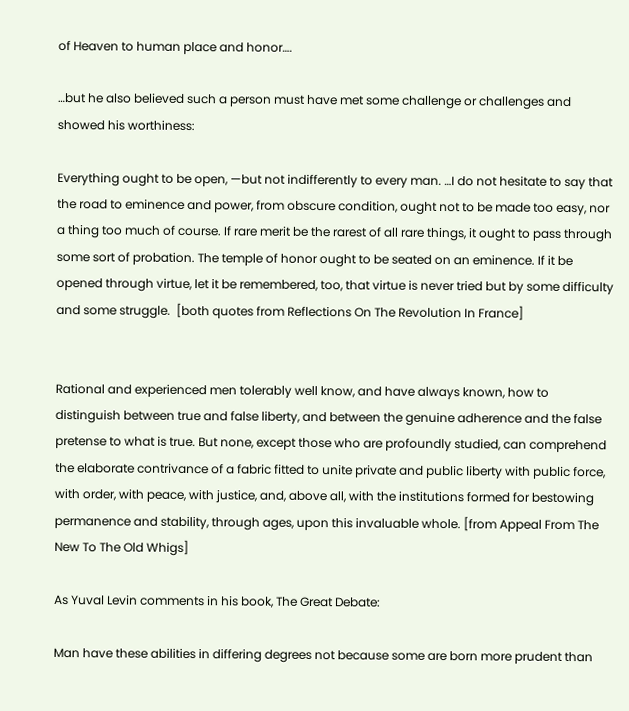of Heaven to human place and honor….

…but he also believed such a person must have met some challenge or challenges and showed his worthiness:

Everything ought to be open, —but not indifferently to every man. …I do not hesitate to say that the road to eminence and power, from obscure condition, ought not to be made too easy, nor a thing too much of course. If rare merit be the rarest of all rare things, it ought to pass through some sort of probation. The temple of honor ought to be seated on an eminence. If it be opened through virtue, let it be remembered, too, that virtue is never tried but by some difficulty and some struggle.  [both quotes from Reflections On The Revolution In France]


Rational and experienced men tolerably well know, and have always known, how to distinguish between true and false liberty, and between the genuine adherence and the false pretense to what is true. But none, except those who are profoundly studied, can comprehend the elaborate contrivance of a fabric fitted to unite private and public liberty with public force, with order, with peace, with justice, and, above all, with the institutions formed for bestowing permanence and stability, through ages, upon this invaluable whole. [from Appeal From The New To The Old Whigs]

As Yuval Levin comments in his book, The Great Debate:

Man have these abilities in differing degrees not because some are born more prudent than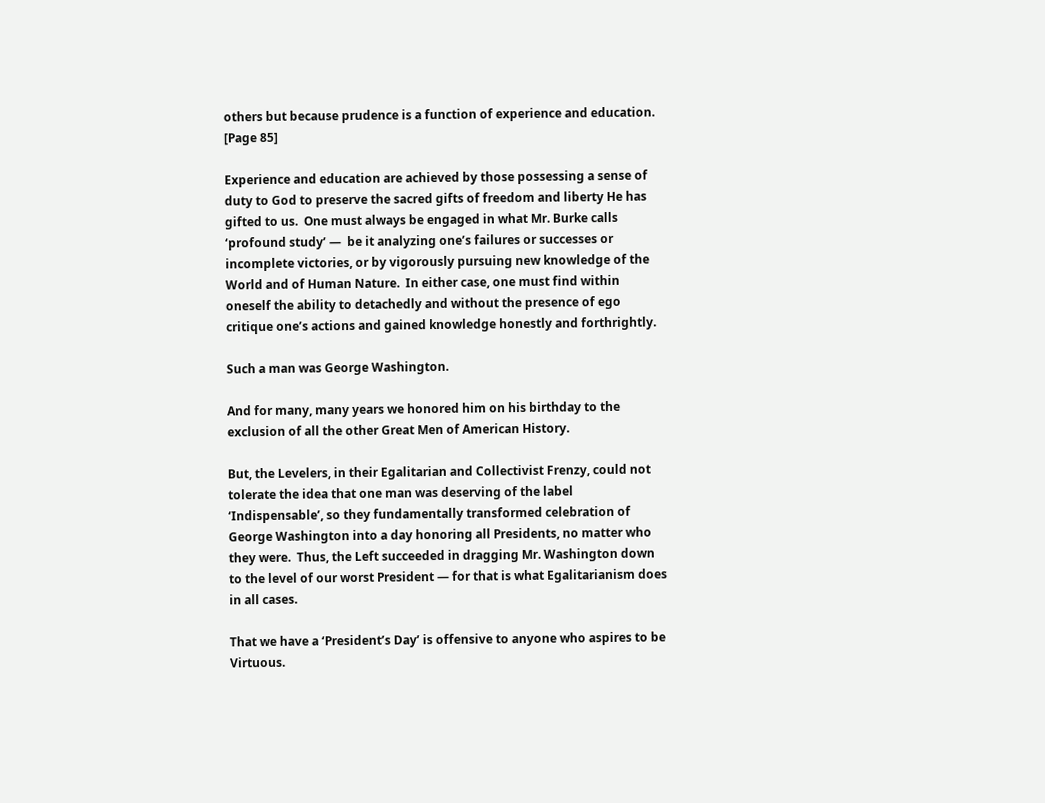others but because prudence is a function of experience and education. [Page 85]

Experience and education are achieved by those possessing a sense of duty to God to preserve the sacred gifts of freedom and liberty He has gifted to us.  One must always be engaged in what Mr. Burke calls ‘profound study’ —  be it analyzing one’s failures or successes or incomplete victories, or by vigorously pursuing new knowledge of the World and of Human Nature.  In either case, one must find within oneself the ability to detachedly and without the presence of ego critique one’s actions and gained knowledge honestly and forthrightly.

Such a man was George Washington.

And for many, many years we honored him on his birthday to the exclusion of all the other Great Men of American History.

But, the Levelers, in their Egalitarian and Collectivist Frenzy, could not tolerate the idea that one man was deserving of the label ‘Indispensable’, so they fundamentally transformed celebration of George Washington into a day honoring all Presidents, no matter who they were.  Thus, the Left succeeded in dragging Mr. Washington down to the level of our worst President — for that is what Egalitarianism does in all cases.

That we have a ‘President’s Day’ is offensive to anyone who aspires to be Virtuous.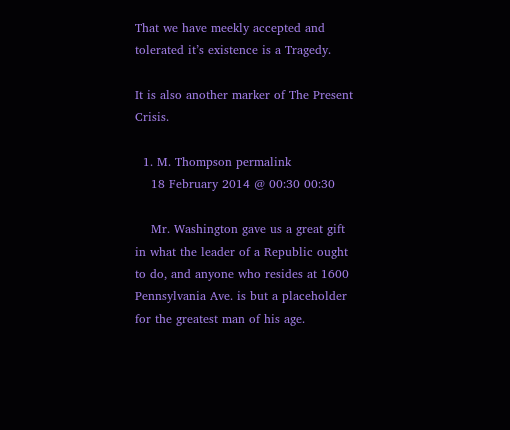That we have meekly accepted and tolerated it’s existence is a Tragedy.

It is also another marker of The Present Crisis.

  1. M. Thompson permalink
    18 February 2014 @ 00:30 00:30

    Mr. Washington gave us a great gift in what the leader of a Republic ought to do, and anyone who resides at 1600 Pennsylvania Ave. is but a placeholder for the greatest man of his age.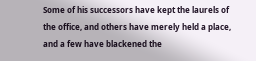Some of his successors have kept the laurels of the office, and others have merely held a place, and a few have blackened the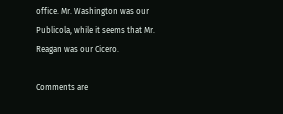office. Mr. Washington was our Publicola, while it seems that Mr. Reagan was our Cicero.

Comments are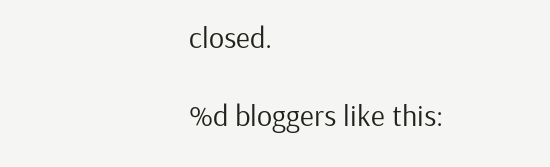closed.

%d bloggers like this: